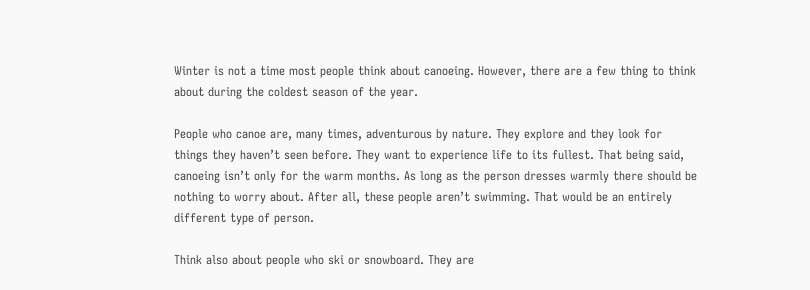Winter is not a time most people think about canoeing. However, there are a few thing to think about during the coldest season of the year.

People who canoe are, many times, adventurous by nature. They explore and they look for things they haven’t seen before. They want to experience life to its fullest. That being said, canoeing isn’t only for the warm months. As long as the person dresses warmly there should be nothing to worry about. After all, these people aren’t swimming. That would be an entirely different type of person.

Think also about people who ski or snowboard. They are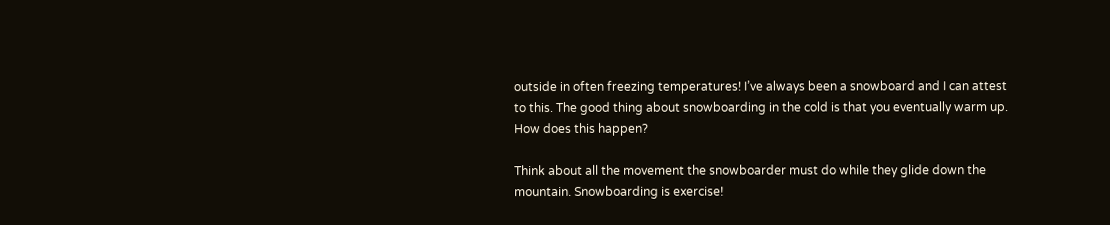outside in often freezing temperatures! I’ve always been a snowboard and I can attest to this. The good thing about snowboarding in the cold is that you eventually warm up. How does this happen?

Think about all the movement the snowboarder must do while they glide down the mountain. Snowboarding is exercise!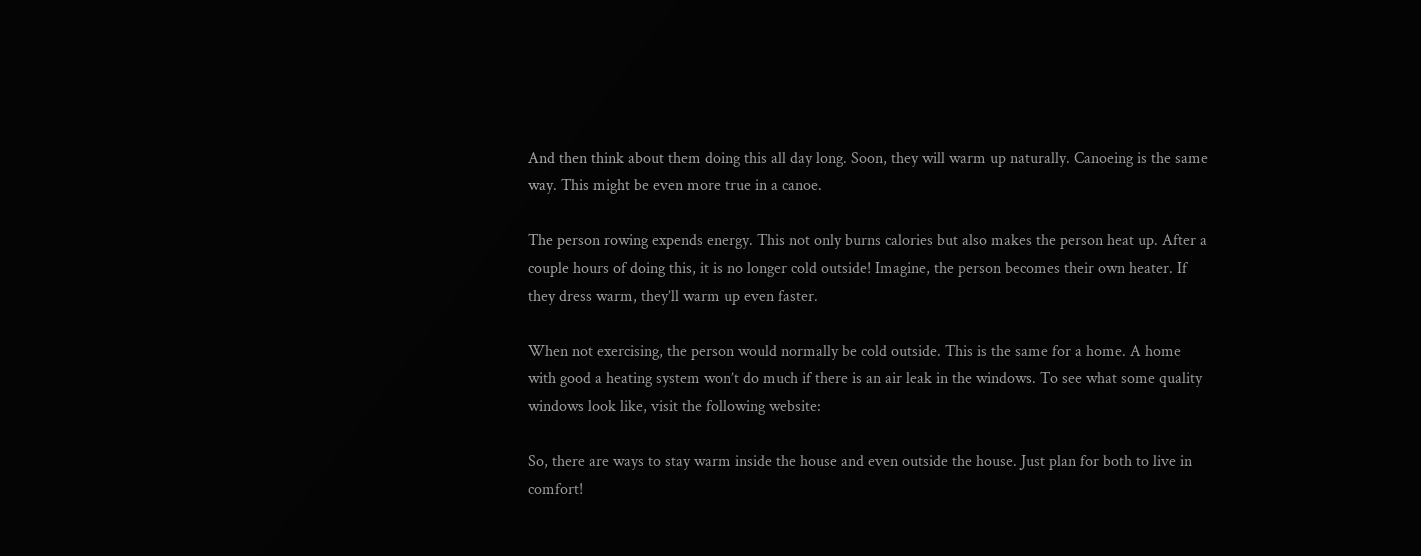And then think about them doing this all day long. Soon, they will warm up naturally. Canoeing is the same way. This might be even more true in a canoe.

The person rowing expends energy. This not only burns calories but also makes the person heat up. After a couple hours of doing this, it is no longer cold outside! Imagine, the person becomes their own heater. If they dress warm, they’ll warm up even faster.

When not exercising, the person would normally be cold outside. This is the same for a home. A home with good a heating system won’t do much if there is an air leak in the windows. To see what some quality windows look like, visit the following website:

So, there are ways to stay warm inside the house and even outside the house. Just plan for both to live in comfort!